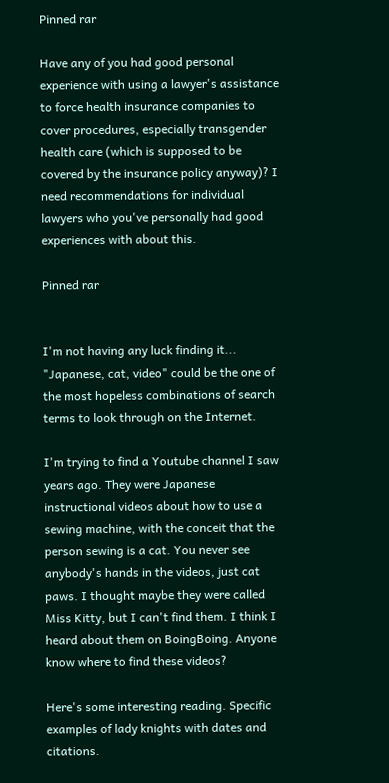Pinned rar

Have any of you had good personal experience with using a lawyer's assistance to force health insurance companies to cover procedures, especially transgender health care (which is supposed to be covered by the insurance policy anyway)? I need recommendations for individual lawyers who you've personally had good experiences with about this.

Pinned rar


I'm not having any luck finding it... "Japanese, cat, video" could be the one of the most hopeless combinations of search terms to look through on the Internet.

I'm trying to find a Youtube channel I saw years ago. They were Japanese instructional videos about how to use a sewing machine, with the conceit that the person sewing is a cat. You never see anybody's hands in the videos, just cat paws. I thought maybe they were called Miss Kitty, but I can't find them. I think I heard about them on BoingBoing. Anyone know where to find these videos?

Here's some interesting reading. Specific examples of lady knights with dates and citations.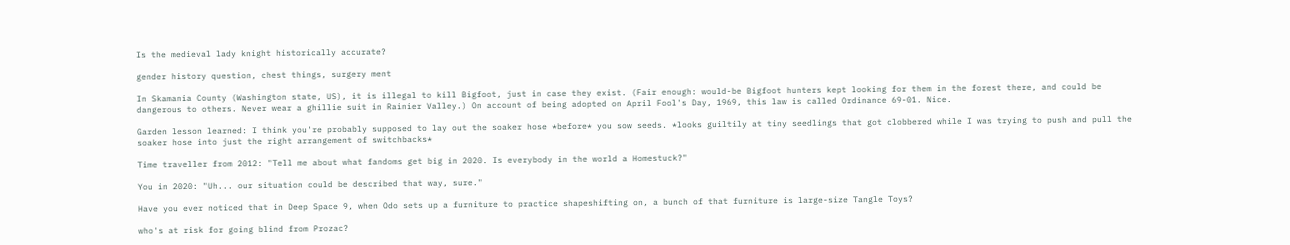Is the medieval lady knight historically accurate?

gender history question, chest things, surgery ment

In Skamania County (Washington state, US), it is illegal to kill Bigfoot, just in case they exist. (Fair enough: would-be Bigfoot hunters kept looking for them in the forest there, and could be dangerous to others. Never wear a ghillie suit in Rainier Valley.) On account of being adopted on April Fool's Day, 1969, this law is called Ordinance 69-01. Nice.

Garden lesson learned: I think you're probably supposed to lay out the soaker hose *before* you sow seeds. *looks guiltily at tiny seedlings that got clobbered while I was trying to push and pull the soaker hose into just the right arrangement of switchbacks*

Time traveller from 2012: "Tell me about what fandoms get big in 2020. Is everybody in the world a Homestuck?"

You in 2020: "Uh... our situation could be described that way, sure."

Have you ever noticed that in Deep Space 9, when Odo sets up a furniture to practice shapeshifting on, a bunch of that furniture is large-size Tangle Toys?

who's at risk for going blind from Prozac?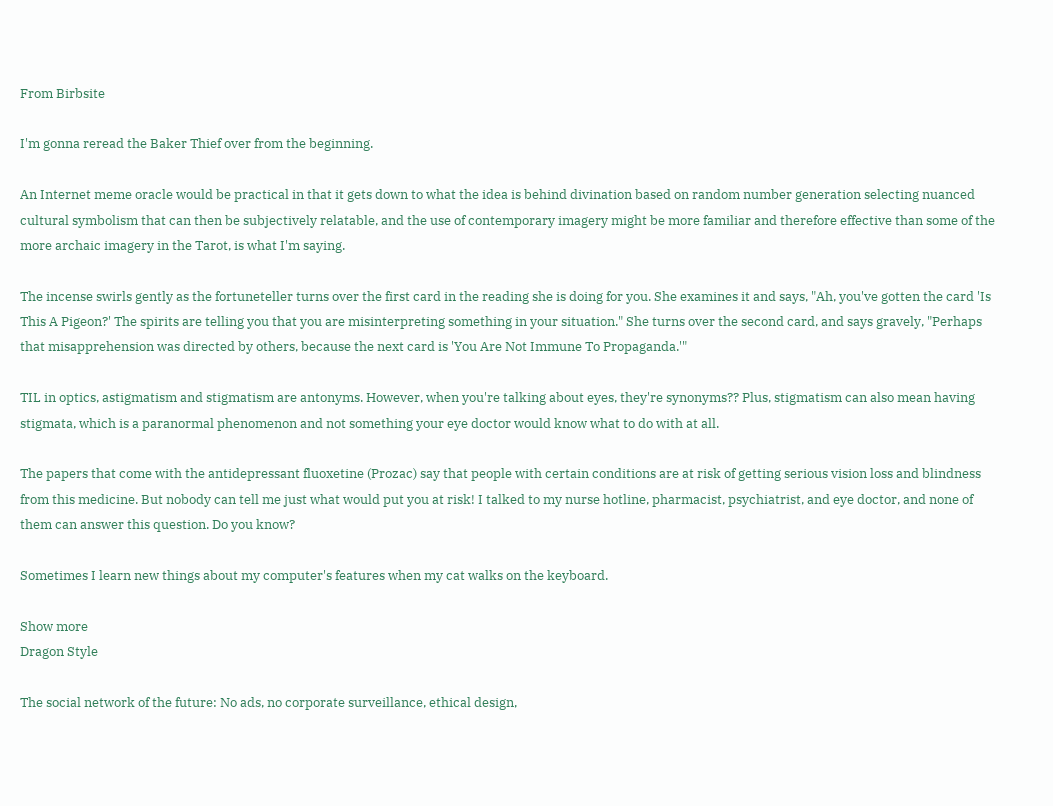From Birbsite

I'm gonna reread the Baker Thief over from the beginning.

An Internet meme oracle would be practical in that it gets down to what the idea is behind divination based on random number generation selecting nuanced cultural symbolism that can then be subjectively relatable, and the use of contemporary imagery might be more familiar and therefore effective than some of the more archaic imagery in the Tarot, is what I'm saying.

The incense swirls gently as the fortuneteller turns over the first card in the reading she is doing for you. She examines it and says, "Ah, you've gotten the card 'Is This A Pigeon?' The spirits are telling you that you are misinterpreting something in your situation." She turns over the second card, and says gravely, "Perhaps that misapprehension was directed by others, because the next card is 'You Are Not Immune To Propaganda.'"

TIL in optics, astigmatism and stigmatism are antonyms. However, when you're talking about eyes, they're synonyms?? Plus, stigmatism can also mean having stigmata, which is a paranormal phenomenon and not something your eye doctor would know what to do with at all.

The papers that come with the antidepressant fluoxetine (Prozac) say that people with certain conditions are at risk of getting serious vision loss and blindness from this medicine. But nobody can tell me just what would put you at risk! I talked to my nurse hotline, pharmacist, psychiatrist, and eye doctor, and none of them can answer this question. Do you know?

Sometimes I learn new things about my computer's features when my cat walks on the keyboard.

Show more
Dragon Style

The social network of the future: No ads, no corporate surveillance, ethical design,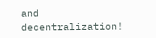and decentralization!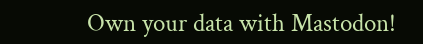Own your data with Mastodon!